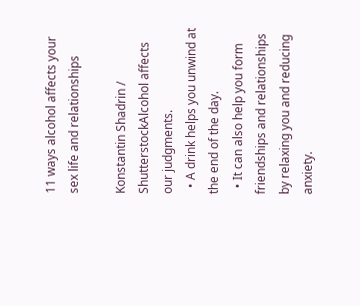11 ways alcohol affects your sex life and relationships

Konstantin Shadrin / ShutterstockAlcohol affects our judgments.
  • A drink helps you unwind at the end of the day.
  • It can also help you form friendships and relationships by relaxing you and reducing anxiety.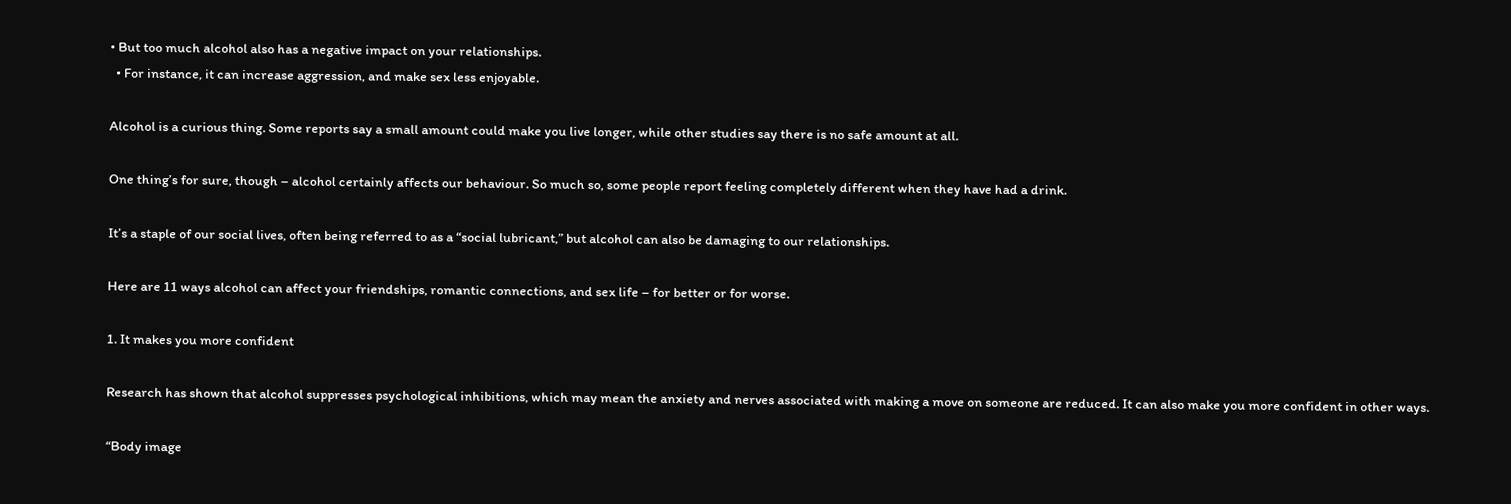• But too much alcohol also has a negative impact on your relationships.
  • For instance, it can increase aggression, and make sex less enjoyable.

Alcohol is a curious thing. Some reports say a small amount could make you live longer, while other studies say there is no safe amount at all.

One thing’s for sure, though – alcohol certainly affects our behaviour. So much so, some people report feeling completely different when they have had a drink.

It’s a staple of our social lives, often being referred to as a “social lubricant,” but alcohol can also be damaging to our relationships.

Here are 11 ways alcohol can affect your friendships, romantic connections, and sex life – for better or for worse.

1. It makes you more confident

Research has shown that alcohol suppresses psychological inhibitions, which may mean the anxiety and nerves associated with making a move on someone are reduced. It can also make you more confident in other ways.

“Body image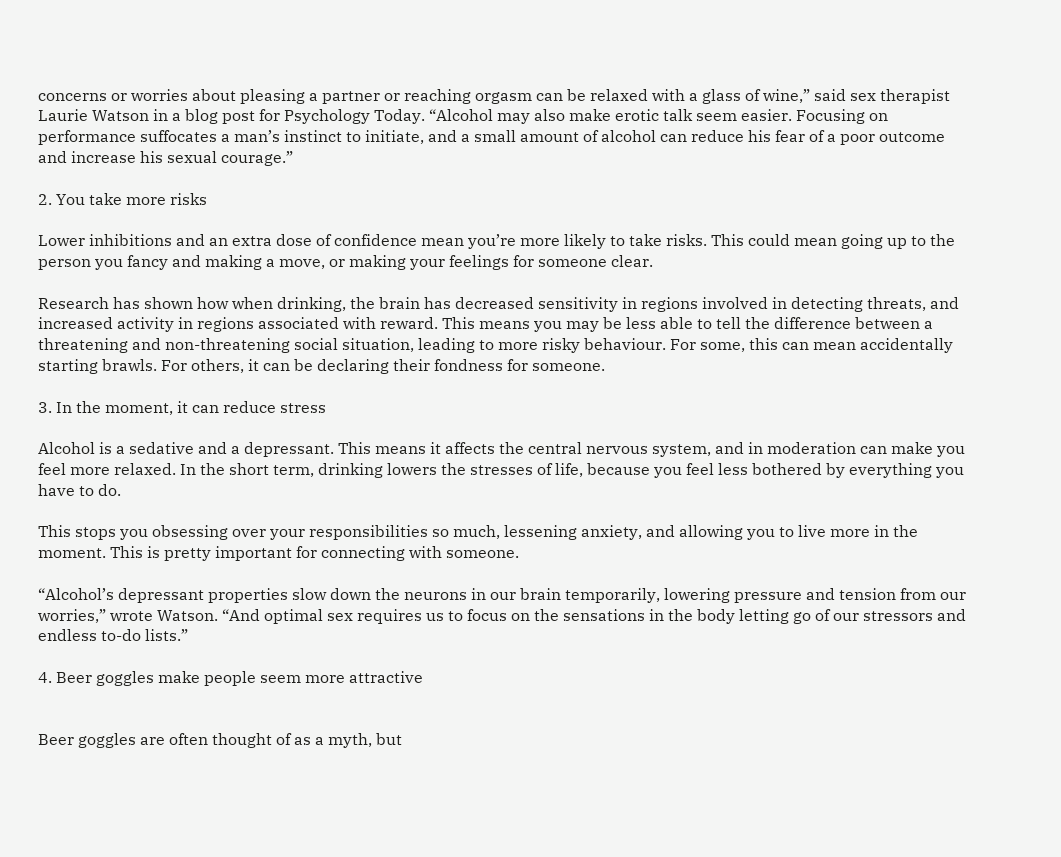concerns or worries about pleasing a partner or reaching orgasm can be relaxed with a glass of wine,” said sex therapist Laurie Watson in a blog post for Psychology Today. “Alcohol may also make erotic talk seem easier. Focusing on performance suffocates a man’s instinct to initiate, and a small amount of alcohol can reduce his fear of a poor outcome and increase his sexual courage.”

2. You take more risks

Lower inhibitions and an extra dose of confidence mean you’re more likely to take risks. This could mean going up to the person you fancy and making a move, or making your feelings for someone clear.

Research has shown how when drinking, the brain has decreased sensitivity in regions involved in detecting threats, and increased activity in regions associated with reward. This means you may be less able to tell the difference between a threatening and non-threatening social situation, leading to more risky behaviour. For some, this can mean accidentally starting brawls. For others, it can be declaring their fondness for someone.

3. In the moment, it can reduce stress

Alcohol is a sedative and a depressant. This means it affects the central nervous system, and in moderation can make you feel more relaxed. In the short term, drinking lowers the stresses of life, because you feel less bothered by everything you have to do.

This stops you obsessing over your responsibilities so much, lessening anxiety, and allowing you to live more in the moment. This is pretty important for connecting with someone.

“Alcohol’s depressant properties slow down the neurons in our brain temporarily, lowering pressure and tension from our worries,” wrote Watson. “And optimal sex requires us to focus on the sensations in the body letting go of our stressors and endless to-do lists.”

4. Beer goggles make people seem more attractive


Beer goggles are often thought of as a myth, but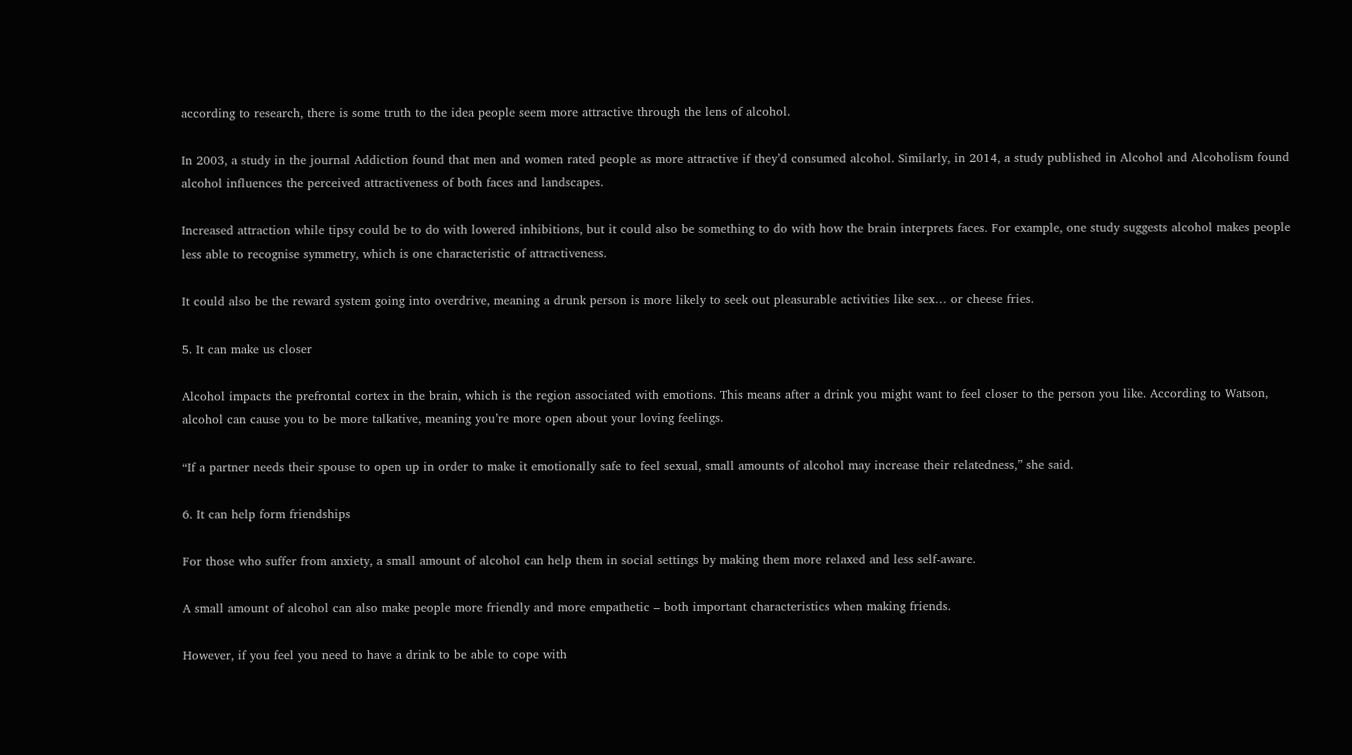according to research, there is some truth to the idea people seem more attractive through the lens of alcohol.

In 2003, a study in the journal Addiction found that men and women rated people as more attractive if they’d consumed alcohol. Similarly, in 2014, a study published in Alcohol and Alcoholism found alcohol influences the perceived attractiveness of both faces and landscapes.

Increased attraction while tipsy could be to do with lowered inhibitions, but it could also be something to do with how the brain interprets faces. For example, one study suggests alcohol makes people less able to recognise symmetry, which is one characteristic of attractiveness.

It could also be the reward system going into overdrive, meaning a drunk person is more likely to seek out pleasurable activities like sex… or cheese fries.

5. It can make us closer

Alcohol impacts the prefrontal cortex in the brain, which is the region associated with emotions. This means after a drink you might want to feel closer to the person you like. According to Watson, alcohol can cause you to be more talkative, meaning you’re more open about your loving feelings.

“If a partner needs their spouse to open up in order to make it emotionally safe to feel sexual, small amounts of alcohol may increase their relatedness,” she said.

6. It can help form friendships

For those who suffer from anxiety, a small amount of alcohol can help them in social settings by making them more relaxed and less self-aware.

A small amount of alcohol can also make people more friendly and more empathetic – both important characteristics when making friends.

However, if you feel you need to have a drink to be able to cope with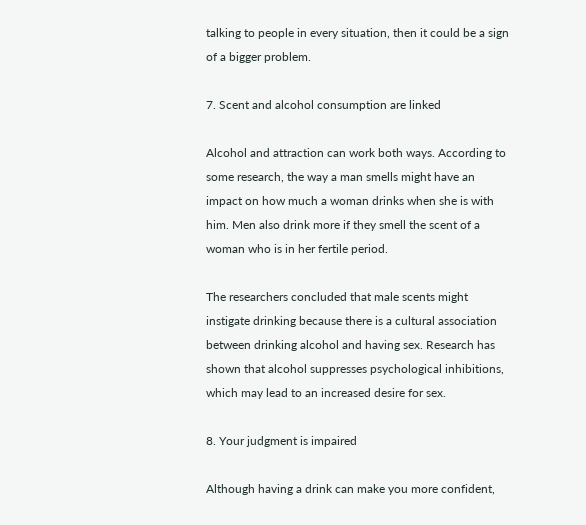talking to people in every situation, then it could be a sign of a bigger problem.

7. Scent and alcohol consumption are linked

Alcohol and attraction can work both ways. According to some research, the way a man smells might have an impact on how much a woman drinks when she is with him. Men also drink more if they smell the scent of a woman who is in her fertile period.

The researchers concluded that male scents might instigate drinking because there is a cultural association between drinking alcohol and having sex. Research has shown that alcohol suppresses psychological inhibitions, which may lead to an increased desire for sex.

8. Your judgment is impaired

Although having a drink can make you more confident,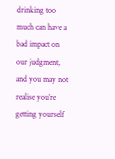drinking too much can have a bad impact on our judgment, and you may not realise you’re getting yourself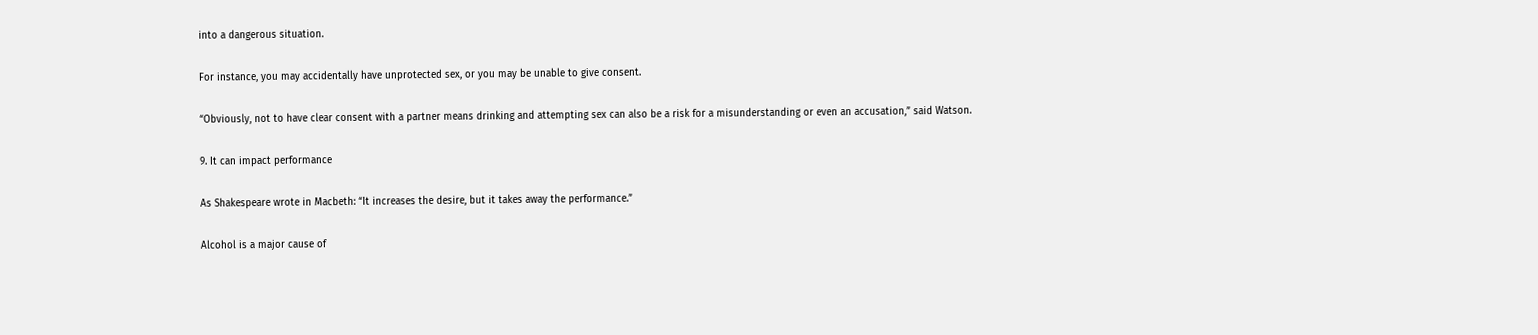into a dangerous situation.

For instance, you may accidentally have unprotected sex, or you may be unable to give consent.

“Obviously, not to have clear consent with a partner means drinking and attempting sex can also be a risk for a misunderstanding or even an accusation,” said Watson.

9. It can impact performance

As Shakespeare wrote in Macbeth: “It increases the desire, but it takes away the performance.”

Alcohol is a major cause of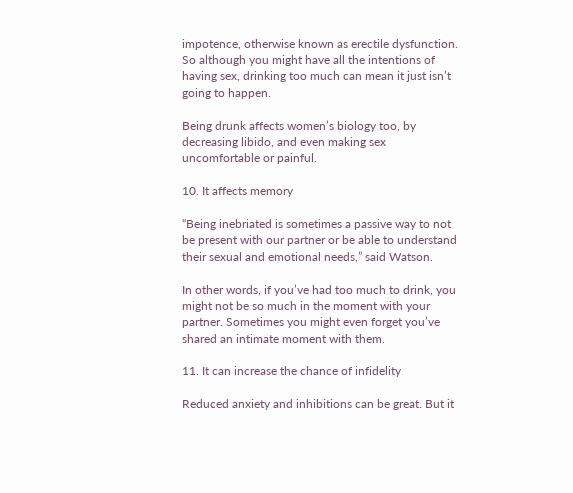impotence, otherwise known as erectile dysfunction. So although you might have all the intentions of having sex, drinking too much can mean it just isn’t going to happen.

Being drunk affects women’s biology too, by decreasing libido, and even making sex uncomfortable or painful.

10. It affects memory

“Being inebriated is sometimes a passive way to not be present with our partner or be able to understand their sexual and emotional needs,” said Watson.

In other words, if you’ve had too much to drink, you might not be so much in the moment with your partner. Sometimes you might even forget you’ve shared an intimate moment with them.

11. It can increase the chance of infidelity

Reduced anxiety and inhibitions can be great. But it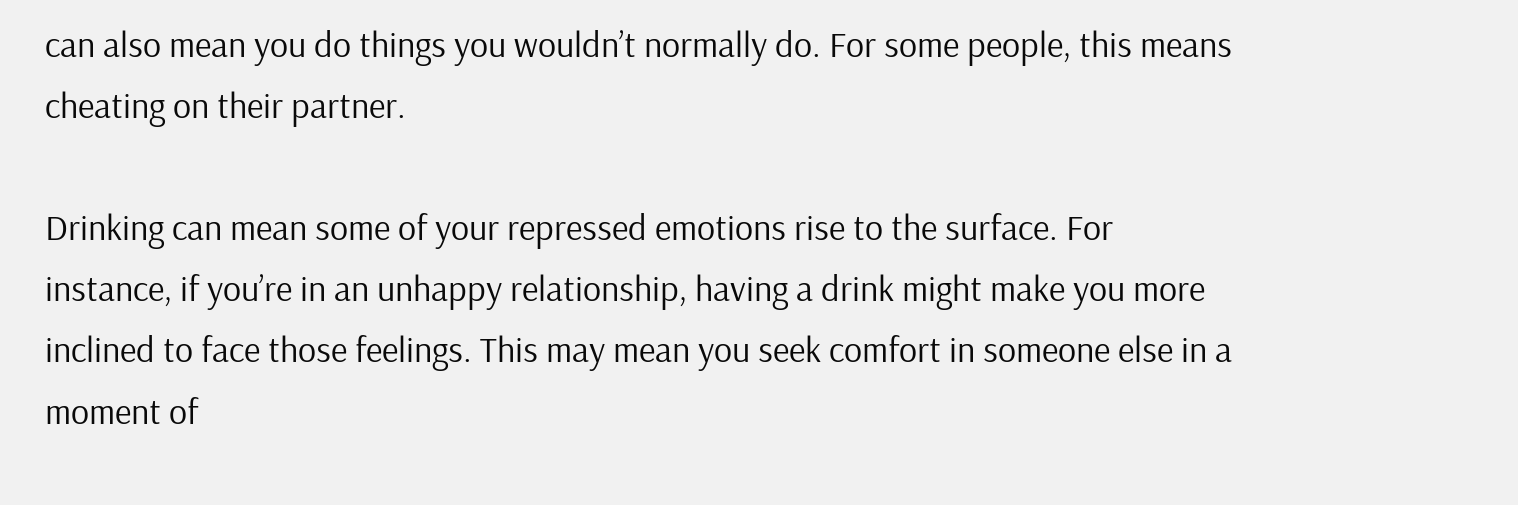can also mean you do things you wouldn’t normally do. For some people, this means cheating on their partner.

Drinking can mean some of your repressed emotions rise to the surface. For instance, if you’re in an unhappy relationship, having a drink might make you more inclined to face those feelings. This may mean you seek comfort in someone else in a moment of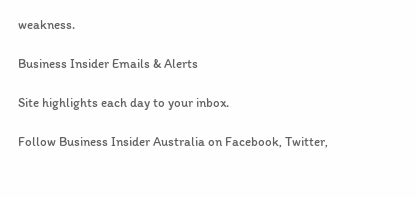weakness.

Business Insider Emails & Alerts

Site highlights each day to your inbox.

Follow Business Insider Australia on Facebook, Twitter,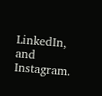LinkedIn, and Instagram.